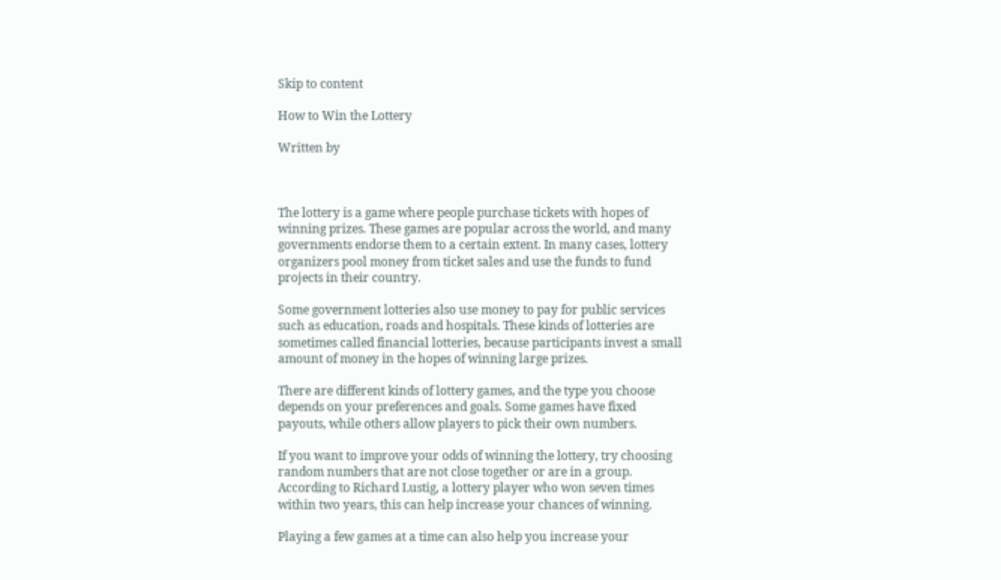Skip to content

How to Win the Lottery

Written by



The lottery is a game where people purchase tickets with hopes of winning prizes. These games are popular across the world, and many governments endorse them to a certain extent. In many cases, lottery organizers pool money from ticket sales and use the funds to fund projects in their country.

Some government lotteries also use money to pay for public services such as education, roads and hospitals. These kinds of lotteries are sometimes called financial lotteries, because participants invest a small amount of money in the hopes of winning large prizes.

There are different kinds of lottery games, and the type you choose depends on your preferences and goals. Some games have fixed payouts, while others allow players to pick their own numbers.

If you want to improve your odds of winning the lottery, try choosing random numbers that are not close together or are in a group. According to Richard Lustig, a lottery player who won seven times within two years, this can help increase your chances of winning.

Playing a few games at a time can also help you increase your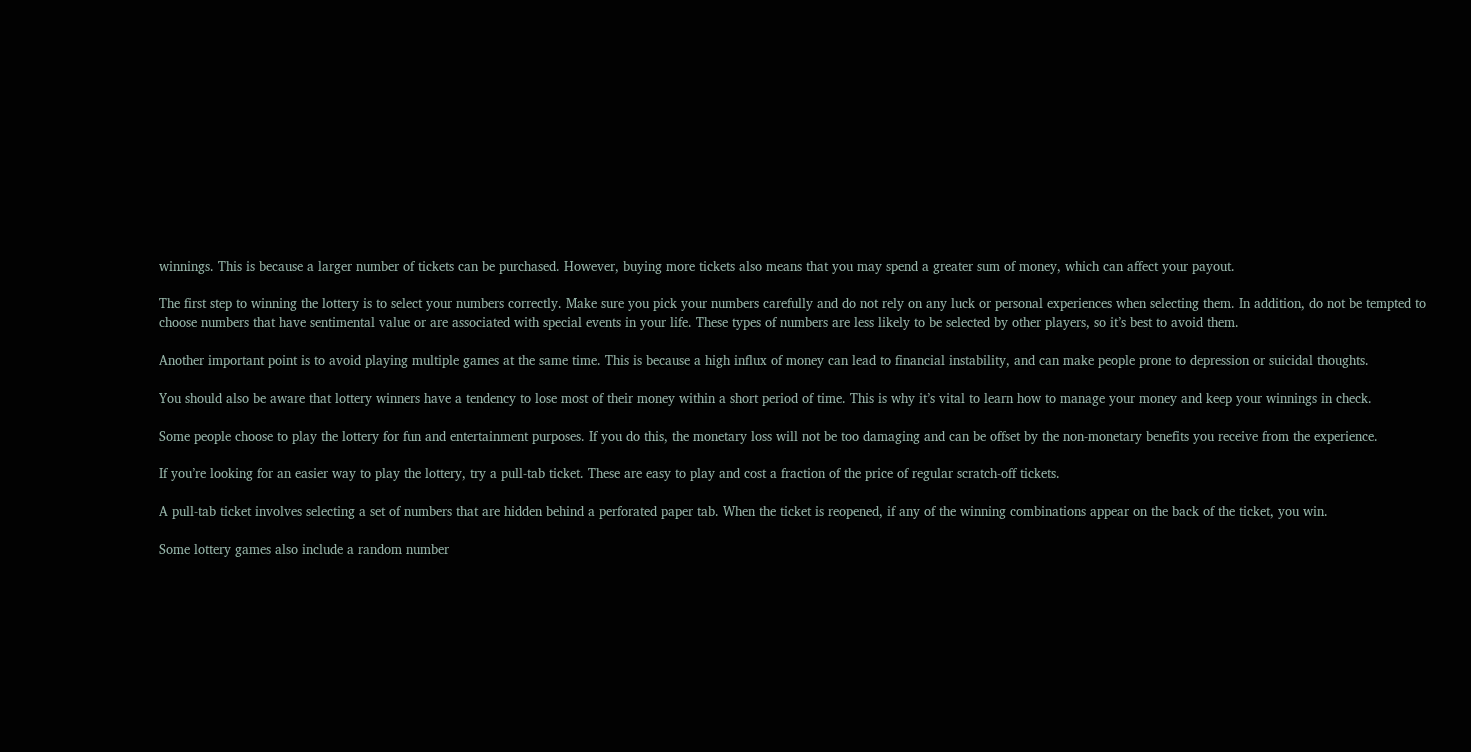winnings. This is because a larger number of tickets can be purchased. However, buying more tickets also means that you may spend a greater sum of money, which can affect your payout.

The first step to winning the lottery is to select your numbers correctly. Make sure you pick your numbers carefully and do not rely on any luck or personal experiences when selecting them. In addition, do not be tempted to choose numbers that have sentimental value or are associated with special events in your life. These types of numbers are less likely to be selected by other players, so it’s best to avoid them.

Another important point is to avoid playing multiple games at the same time. This is because a high influx of money can lead to financial instability, and can make people prone to depression or suicidal thoughts.

You should also be aware that lottery winners have a tendency to lose most of their money within a short period of time. This is why it’s vital to learn how to manage your money and keep your winnings in check.

Some people choose to play the lottery for fun and entertainment purposes. If you do this, the monetary loss will not be too damaging and can be offset by the non-monetary benefits you receive from the experience.

If you’re looking for an easier way to play the lottery, try a pull-tab ticket. These are easy to play and cost a fraction of the price of regular scratch-off tickets.

A pull-tab ticket involves selecting a set of numbers that are hidden behind a perforated paper tab. When the ticket is reopened, if any of the winning combinations appear on the back of the ticket, you win.

Some lottery games also include a random number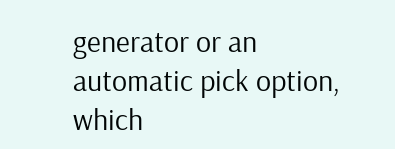generator or an automatic pick option, which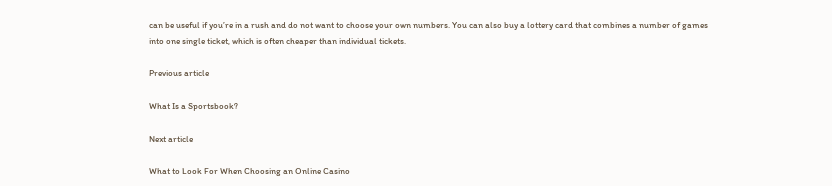can be useful if you’re in a rush and do not want to choose your own numbers. You can also buy a lottery card that combines a number of games into one single ticket, which is often cheaper than individual tickets.

Previous article

What Is a Sportsbook?

Next article

What to Look For When Choosing an Online Casino